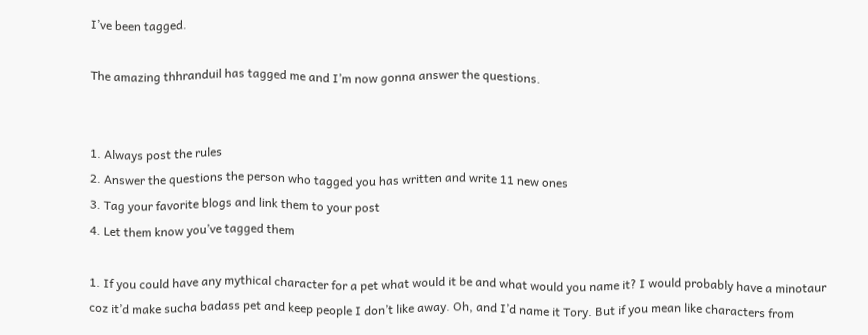I’ve been tagged.

The amazing thhranduil has tagged me and I’m now gonna answer the questions.


1. Always post the rules
2. Answer the questions the person who tagged you has written and write 11 new ones
3. Tag your favorite blogs and link them to your post
4. Let them know you’ve tagged them

1. If you could have any mythical character for a pet what would it be and what would you name it? I would probably have a minotaur coz it’d make sucha badass pet and keep people I don’t like away. Oh, and I’d name it Tory. But if you mean like characters from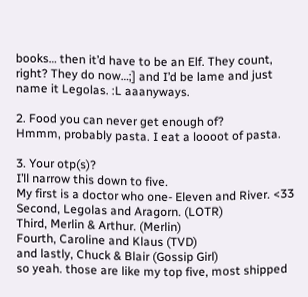books… then it’d have to be an Elf. They count, right? They do now…;] and I’d be lame and just name it Legolas. :L aaanyways.

2. Food you can never get enough of?
Hmmm, probably pasta. I eat a loooot of pasta.

3. Your otp(s)?
I’ll narrow this down to five.
My first is a doctor who one- Eleven and River. <33
Second, Legolas and Aragorn. (LOTR)
Third, Merlin & Arthur. (Merlin)
Fourth, Caroline and Klaus (TVD)
and lastly, Chuck & Blair (Gossip Girl)
so yeah. those are like my top five, most shipped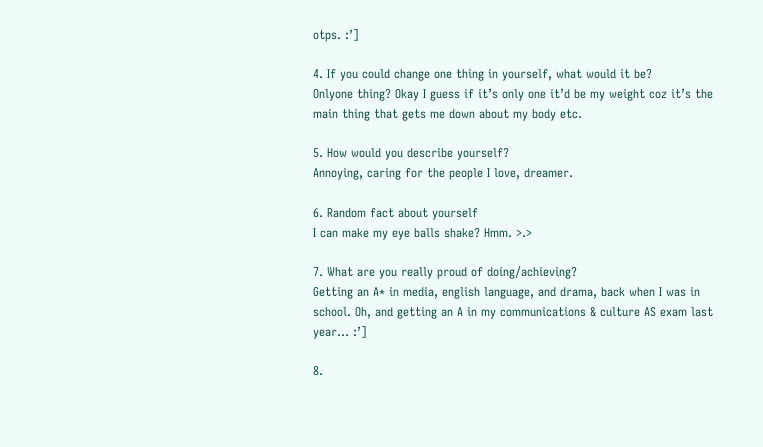otps. :’]

4. If you could change one thing in yourself, what would it be?
Onlyone thing? Okay I guess if it’s only one it’d be my weight coz it’s the main thing that gets me down about my body etc.

5. How would you describe yourself?
Annoying, caring for the people I love, dreamer.

6. Random fact about yourself
I can make my eye balls shake? Hmm. >.>

7. What are you really proud of doing/achieving?
Getting an A* in media, english language, and drama, back when I was in school. Oh, and getting an A in my communications & culture AS exam last year… :’]

8.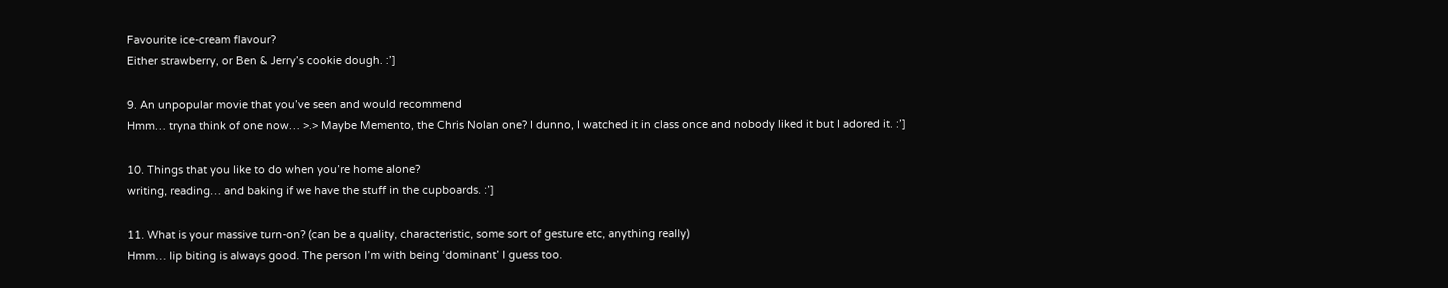Favourite ice-cream flavour?
Either strawberry, or Ben & Jerry’s cookie dough. :’]

9. An unpopular movie that you’ve seen and would recommend
Hmm… tryna think of one now… >.> Maybe Memento, the Chris Nolan one? I dunno, I watched it in class once and nobody liked it but I adored it. :’]

10. Things that you like to do when you’re home alone?
writing, reading… and baking if we have the stuff in the cupboards. :’]

11. What is your massive turn-on? (can be a quality, characteristic, some sort of gesture etc, anything really)
Hmm… lip biting is always good. The person I’m with being ‘dominant’ I guess too.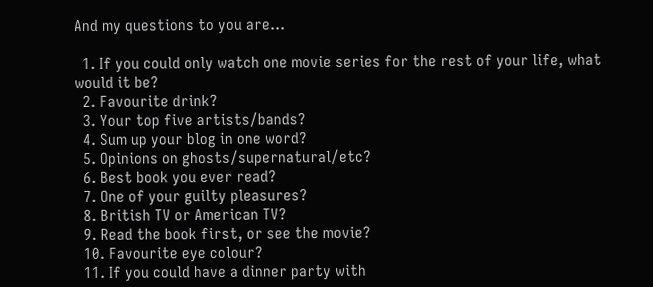And my questions to you are…

  1. If you could only watch one movie series for the rest of your life, what would it be?
  2. Favourite drink?
  3. Your top five artists/bands?
  4. Sum up your blog in one word?
  5. Opinions on ghosts/supernatural/etc?
  6. Best book you ever read?
  7. One of your guilty pleasures?
  8. British TV or American TV?
  9. Read the book first, or see the movie?
  10. Favourite eye colour?
  11. If you could have a dinner party with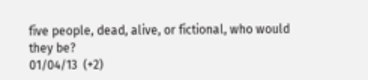five people, dead, alive, or fictional, who would they be?
01/04/13  (+2)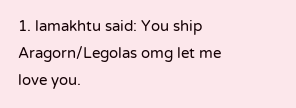1. lamakhtu said: You ship Aragorn/Legolas omg let me love you.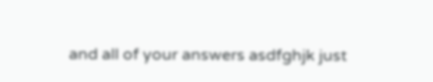and all of your answers asdfghjk just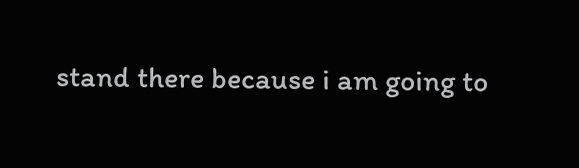stand there because i am going to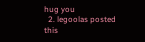hug you
  2. legoolas posted this